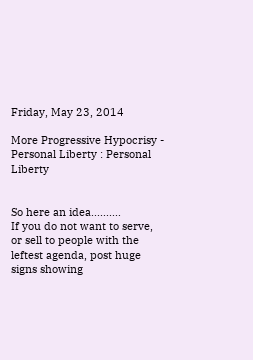Friday, May 23, 2014

More Progressive Hypocrisy - Personal Liberty : Personal Liberty


So here an idea..........
If you do not want to serve, or sell to people with the leftest agenda, post huge signs showing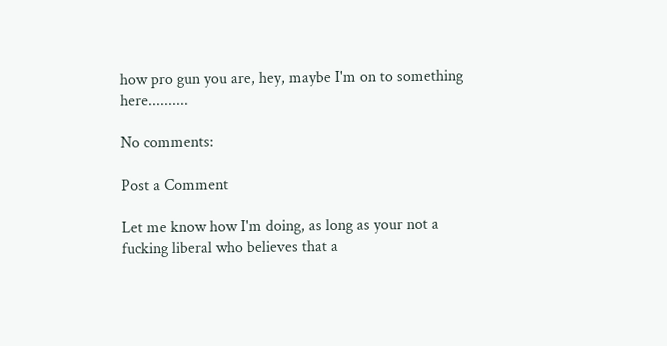how pro gun you are, hey, maybe I'm on to something here..........

No comments:

Post a Comment

Let me know how I'm doing, as long as your not a fucking liberal who believes that a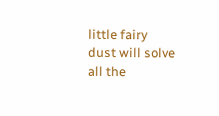little fairy dust will solve all the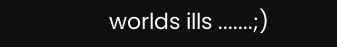worlds ills .......;)